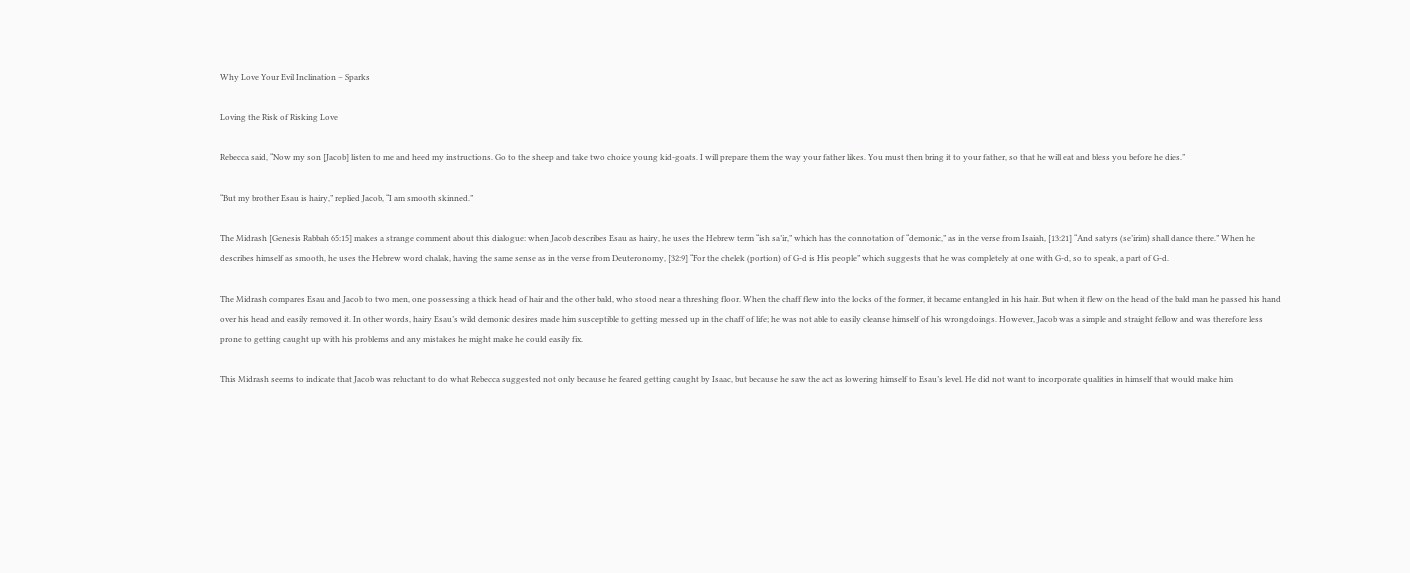Why Love Your Evil Inclination – Sparks

Loving the Risk of Risking Love

Rebecca said, “Now my son [Jacob] listen to me and heed my instructions. Go to the sheep and take two choice young kid-goats. I will prepare them the way your father likes. You must then bring it to your father, so that he will eat and bless you before he dies.”

“But my brother Esau is hairy,” replied Jacob, “I am smooth skinned.”

The Midrash [Genesis Rabbah 65:15] makes a strange comment about this dialogue: when Jacob describes Esau as hairy, he uses the Hebrew term “ish sa’ir,” which has the connotation of “demonic,” as in the verse from Isaiah, [13:21] “And satyrs (se’irim) shall dance there.” When he describes himself as smooth, he uses the Hebrew word chalak, having the same sense as in the verse from Deuteronomy, [32:9] “For the chelek (portion) of G-d is His people” which suggests that he was completely at one with G-d, so to speak, a part of G-d.

The Midrash compares Esau and Jacob to two men, one possessing a thick head of hair and the other bald, who stood near a threshing floor. When the chaff flew into the locks of the former, it became entangled in his hair. But when it flew on the head of the bald man he passed his hand over his head and easily removed it. In other words, hairy Esau’s wild demonic desires made him susceptible to getting messed up in the chaff of life; he was not able to easily cleanse himself of his wrongdoings. However, Jacob was a simple and straight fellow and was therefore less prone to getting caught up with his problems and any mistakes he might make he could easily fix.

This Midrash seems to indicate that Jacob was reluctant to do what Rebecca suggested not only because he feared getting caught by Isaac, but because he saw the act as lowering himself to Esau’s level. He did not want to incorporate qualities in himself that would make him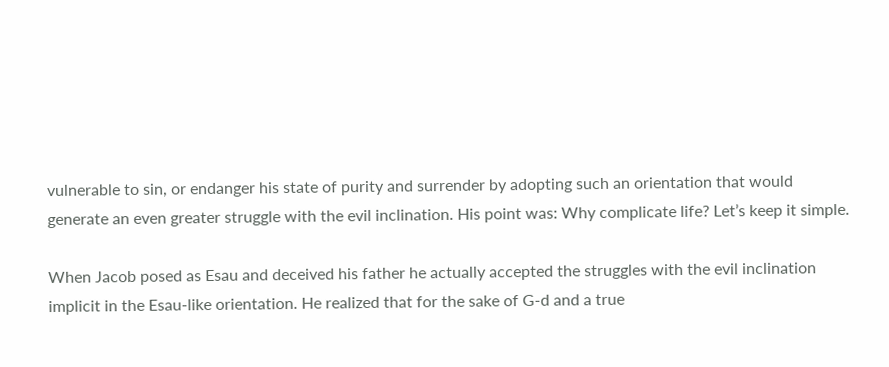vulnerable to sin, or endanger his state of purity and surrender by adopting such an orientation that would generate an even greater struggle with the evil inclination. His point was: Why complicate life? Let’s keep it simple.

When Jacob posed as Esau and deceived his father he actually accepted the struggles with the evil inclination implicit in the Esau-like orientation. He realized that for the sake of G-d and a true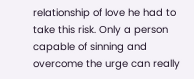relationship of love he had to take this risk. Only a person capable of sinning and overcome the urge can really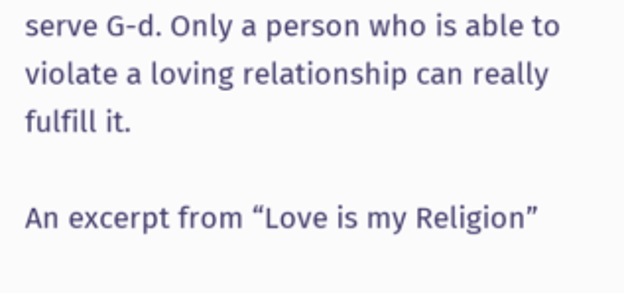serve G-d. Only a person who is able to violate a loving relationship can really fulfill it.

An excerpt from “Love is my Religion”